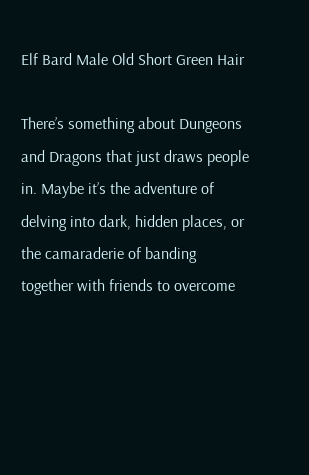Elf Bard Male Old Short Green Hair

There’s something about Dungeons and Dragons that just draws people in. Maybe it’s the adventure of delving into dark, hidden places, or the camaraderie of banding together with friends to overcome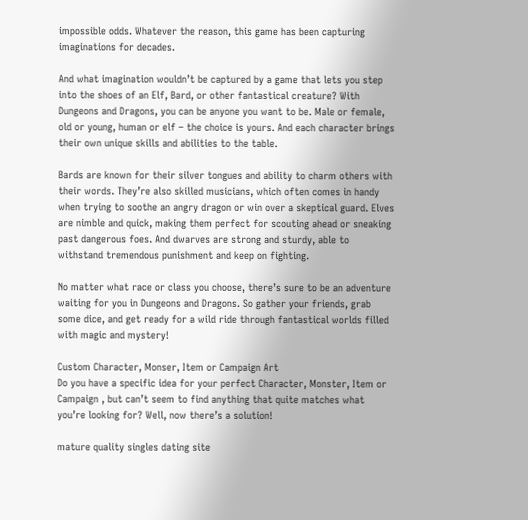impossible odds. Whatever the reason, this game has been capturing imaginations for decades.

And what imagination wouldn’t be captured by a game that lets you step into the shoes of an Elf, Bard, or other fantastical creature? With Dungeons and Dragons, you can be anyone you want to be. Male or female, old or young, human or elf – the choice is yours. And each character brings their own unique skills and abilities to the table.

Bards are known for their silver tongues and ability to charm others with their words. They’re also skilled musicians, which often comes in handy when trying to soothe an angry dragon or win over a skeptical guard. Elves are nimble and quick, making them perfect for scouting ahead or sneaking past dangerous foes. And dwarves are strong and sturdy, able to withstand tremendous punishment and keep on fighting.

No matter what race or class you choose, there’s sure to be an adventure waiting for you in Dungeons and Dragons. So gather your friends, grab some dice, and get ready for a wild ride through fantastical worlds filled with magic and mystery!

Custom Character, Monser, Item or Campaign Art
Do you have a specific idea for your perfect Character, Monster, Item or Campaign , but can’t seem to find anything that quite matches what you’re looking for? Well, now there’s a solution!

mature quality singles dating site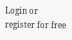Login or register for free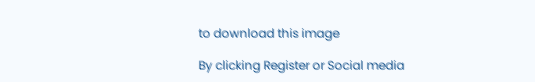to download this image

By clicking Register or Social media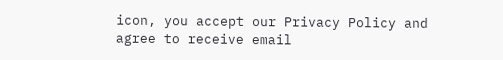icon, you accept our Privacy Policy and agree to receive email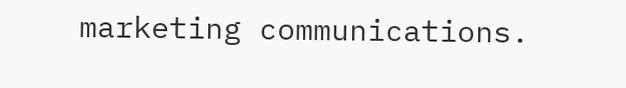marketing communications.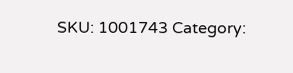SKU: 1001743 Category: